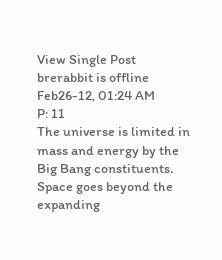View Single Post
brerabbit is offline
Feb26-12, 01:24 AM
P: 11
The universe is limited in mass and energy by the Big Bang constituents. Space goes beyond the expanding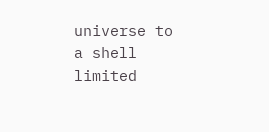universe to a shell limited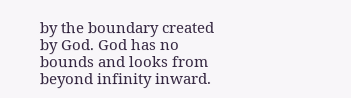by the boundary created by God. God has no bounds and looks from beyond infinity inward.